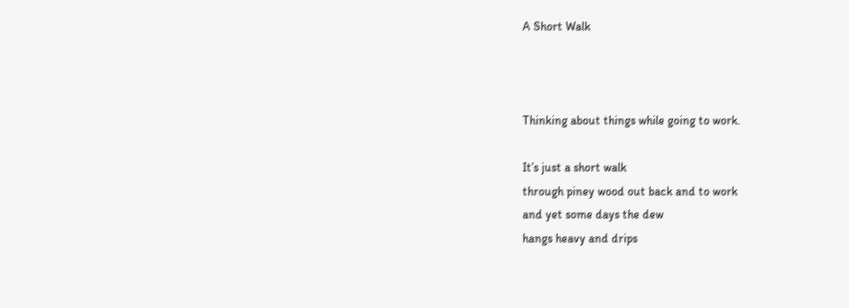A Short Walk



Thinking about things while going to work.

It’s just a short walk
through piney wood out back and to work
and yet some days the dew
hangs heavy and drips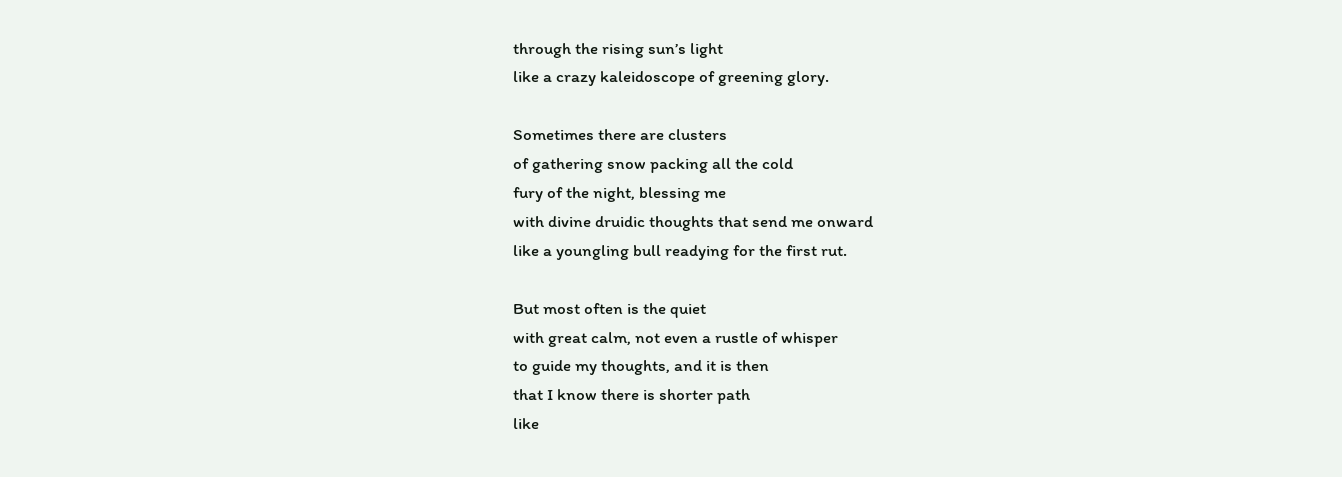through the rising sun’s light
like a crazy kaleidoscope of greening glory.

Sometimes there are clusters
of gathering snow packing all the cold
fury of the night, blessing me
with divine druidic thoughts that send me onward
like a youngling bull readying for the first rut.

But most often is the quiet
with great calm, not even a rustle of whisper
to guide my thoughts, and it is then
that I know there is shorter path
like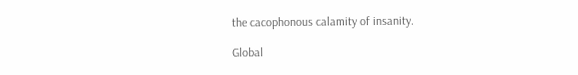the cacophonous calamity of insanity.

Global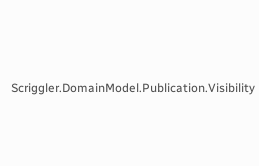Scriggler.DomainModel.Publication.Visibility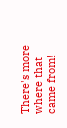There's more where that came from!